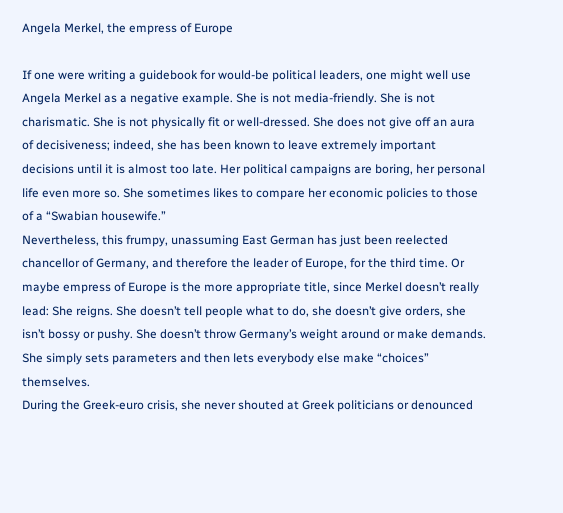Angela Merkel, the empress of Europe

If one were writing a guidebook for would-be political leaders, one might well use Angela Merkel as a negative example. She is not media-friendly. She is not charismatic. She is not physically fit or well-dressed. She does not give off an aura of decisiveness; indeed, she has been known to leave extremely important decisions until it is almost too late. Her political campaigns are boring, her personal life even more so. She sometimes likes to compare her economic policies to those of a “Swabian housewife.”
Nevertheless, this frumpy, unassuming East German has just been reelected chancellor of Germany, and therefore the leader of Europe, for the third time. Or maybe empress of Europe is the more appropriate title, since Merkel doesn’t really lead: She reigns. She doesn’t tell people what to do, she doesn’t give orders, she isn’t bossy or pushy. She doesn’t throw Germany’s weight around or make demands. She simply sets parameters and then lets everybody else make “choices” themselves.
During the Greek-euro crisis, she never shouted at Greek politicians or denounced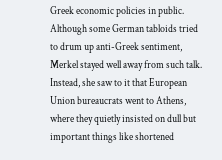Greek economic policies in public. Although some German tabloids tried to drum up anti-Greek sentiment, Merkel stayed well away from such talk. Instead, she saw to it that European Union bureaucrats went to Athens, where they quietly insisted on dull but important things like shortened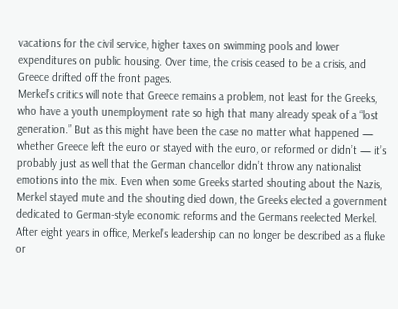vacations for the civil service, higher taxes on swimming pools and lower expenditures on public housing. Over time, the crisis ceased to be a crisis, and Greece drifted off the front pages.
Merkel’s critics will note that Greece remains a problem, not least for the Greeks, who have a youth unemployment rate so high that many already speak of a “lost generation.” But as this might have been the case no matter what happened — whether Greece left the euro or stayed with the euro, or reformed or didn’t — it’s probably just as well that the German chancellor didn’t throw any nationalist emotions into the mix. Even when some Greeks started shouting about the Nazis, Merkel stayed mute and the shouting died down, the Greeks elected a government dedicated to German-style economic reforms and the Germans reelected Merkel.
After eight years in office, Merkel’s leadership can no longer be described as a fluke or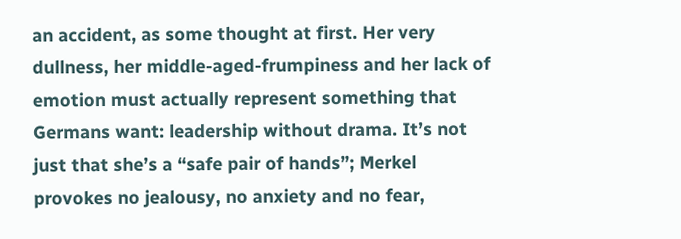an accident, as some thought at first. Her very dullness, her middle-aged-frumpiness and her lack of emotion must actually represent something that Germans want: leadership without drama. It’s not just that she’s a “safe pair of hands”; Merkel provokes no jealousy, no anxiety and no fear,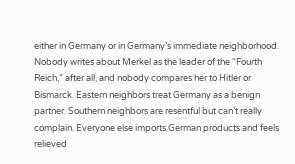either in Germany or in Germany’s immediate neighborhood.
Nobody writes about Merkel as the leader of the “Fourth Reich,” after all, and nobody compares her to Hitler or Bismarck. Eastern neighbors treat Germany as a benign partner. Southern neighbors are resentful but can’t really complain. Everyone else imports German products and feels relieved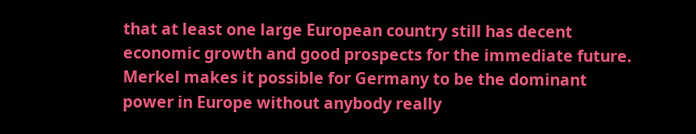that at least one large European country still has decent economic growth and good prospects for the immediate future. Merkel makes it possible for Germany to be the dominant power in Europe without anybody really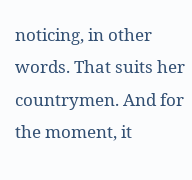noticing, in other words. That suits her countrymen. And for the moment, it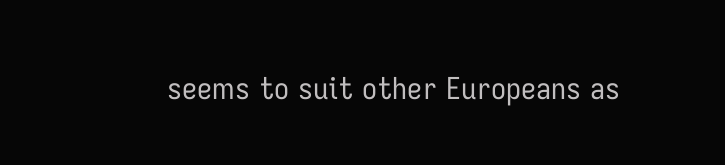seems to suit other Europeans as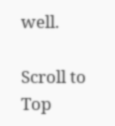well.

Scroll to Top